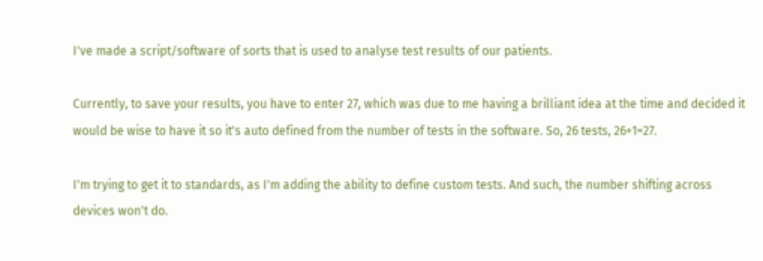I've made a script/software of sorts that is used to analyse test results of our patients.

Currently, to save your results, you have to enter 27, which was due to me having a brilliant idea at the time and decided it would be wise to have it so it's auto defined from the number of tests in the software. So, 26 tests, 26+1=27.

I'm trying to get it to standards, as I'm adding the ability to define custom tests. And such, the number shifting across devices won't do.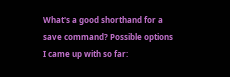What's a good shorthand for a save command? Possible options I came up with so far: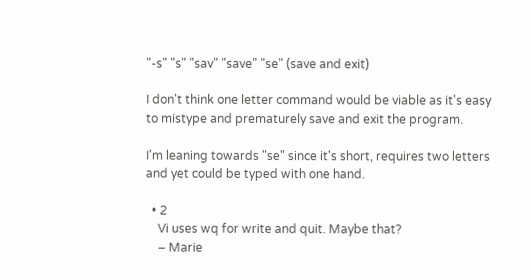"-s" "s" "sav" "save" "se" (save and exit)

I don't think one letter command would be viable as it's easy to mistype and prematurely save and exit the program.

I'm leaning towards "se" since it's short, requires two letters and yet could be typed with one hand.

  • 2
    Vi uses wq for write and quit. Maybe that?
    – Marie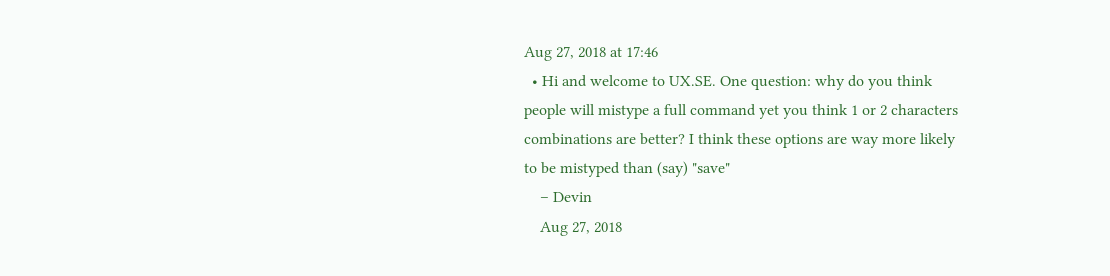Aug 27, 2018 at 17:46
  • Hi and welcome to UX.SE. One question: why do you think people will mistype a full command yet you think 1 or 2 characters combinations are better? I think these options are way more likely to be mistyped than (say) "save"
    – Devin
    Aug 27, 2018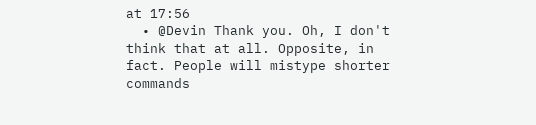at 17:56
  • @Devin Thank you. Oh, I don't think that at all. Opposite, in fact. People will mistype shorter commands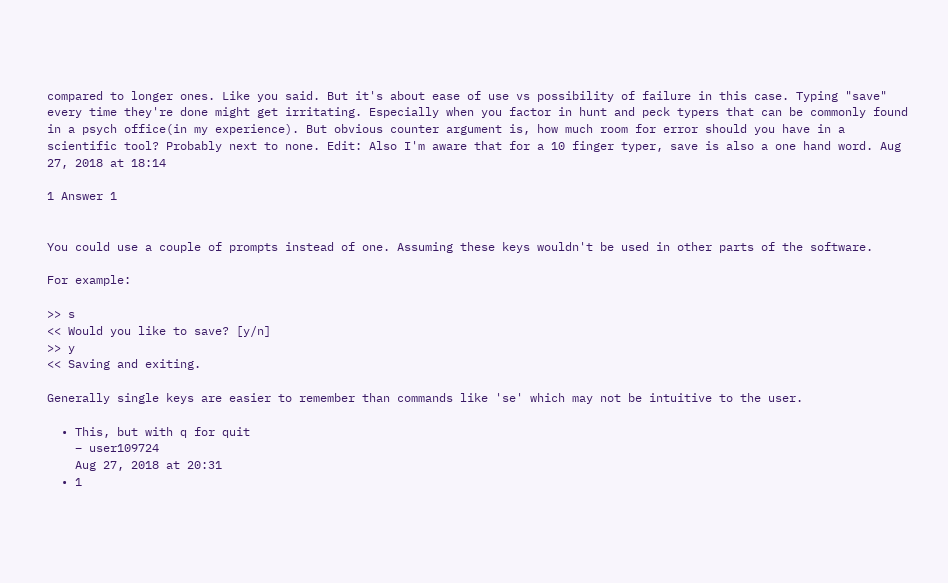compared to longer ones. Like you said. But it's about ease of use vs possibility of failure in this case. Typing "save" every time they're done might get irritating. Especially when you factor in hunt and peck typers that can be commonly found in a psych office(in my experience). But obvious counter argument is, how much room for error should you have in a scientific tool? Probably next to none. Edit: Also I'm aware that for a 10 finger typer, save is also a one hand word. Aug 27, 2018 at 18:14

1 Answer 1


You could use a couple of prompts instead of one. Assuming these keys wouldn't be used in other parts of the software.

For example:

>> s
<< Would you like to save? [y/n]
>> y
<< Saving and exiting.

Generally single keys are easier to remember than commands like 'se' which may not be intuitive to the user.

  • This, but with q for quit
    – user109724
    Aug 27, 2018 at 20:31
  • 1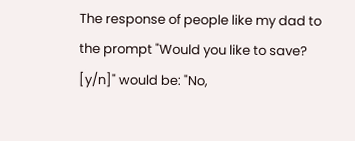The response of people like my dad to the prompt "Would you like to save? [y/n]" would be: "No,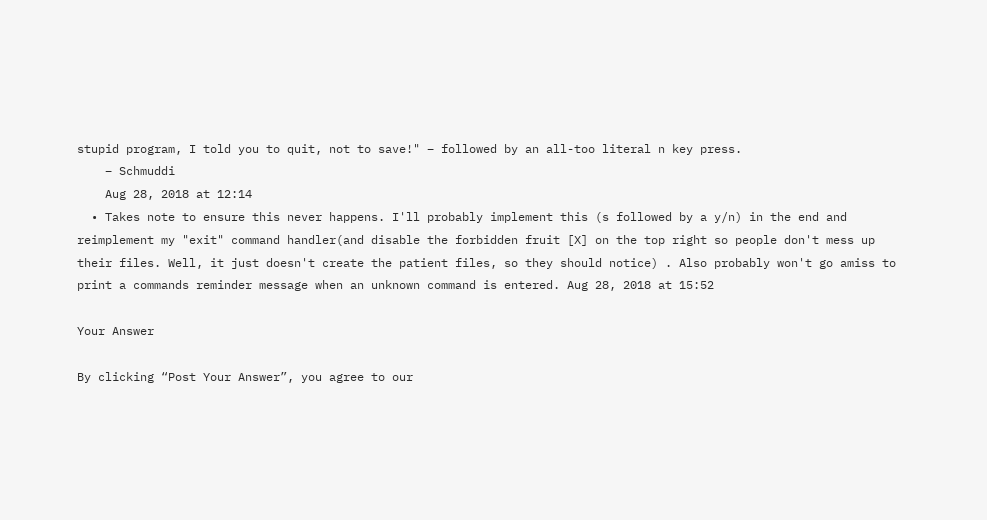stupid program, I told you to quit, not to save!" – followed by an all-too literal n key press.
    – Schmuddi
    Aug 28, 2018 at 12:14
  • Takes note to ensure this never happens. I'll probably implement this (s followed by a y/n) in the end and reimplement my "exit" command handler(and disable the forbidden fruit [X] on the top right so people don't mess up their files. Well, it just doesn't create the patient files, so they should notice) . Also probably won't go amiss to print a commands reminder message when an unknown command is entered. Aug 28, 2018 at 15:52

Your Answer

By clicking “Post Your Answer”, you agree to our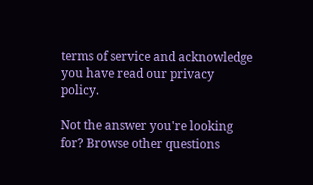terms of service and acknowledge you have read our privacy policy.

Not the answer you're looking for? Browse other questions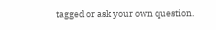tagged or ask your own question.